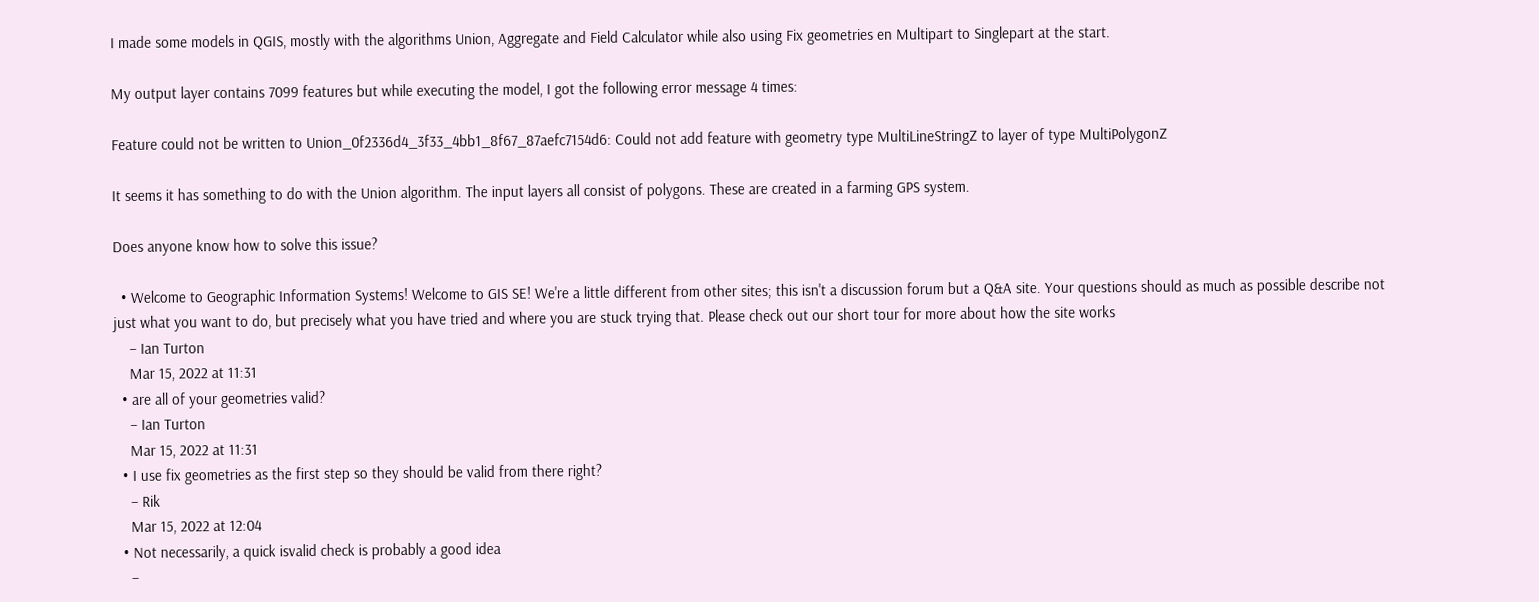I made some models in QGIS, mostly with the algorithms Union, Aggregate and Field Calculator while also using Fix geometries en Multipart to Singlepart at the start.

My output layer contains 7099 features but while executing the model, I got the following error message 4 times:

Feature could not be written to Union_0f2336d4_3f33_4bb1_8f67_87aefc7154d6: Could not add feature with geometry type MultiLineStringZ to layer of type MultiPolygonZ

It seems it has something to do with the Union algorithm. The input layers all consist of polygons. These are created in a farming GPS system.

Does anyone know how to solve this issue?

  • Welcome to Geographic Information Systems! Welcome to GIS SE! We're a little different from other sites; this isn't a discussion forum but a Q&A site. Your questions should as much as possible describe not just what you want to do, but precisely what you have tried and where you are stuck trying that. Please check out our short tour for more about how the site works
    – Ian Turton
    Mar 15, 2022 at 11:31
  • are all of your geometries valid?
    – Ian Turton
    Mar 15, 2022 at 11:31
  • I use fix geometries as the first step so they should be valid from there right?
    – Rik
    Mar 15, 2022 at 12:04
  • Not necessarily, a quick isvalid check is probably a good idea
    –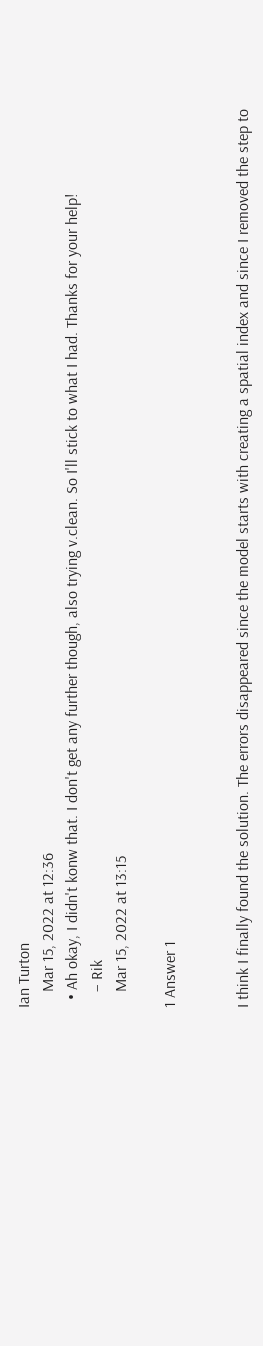Ian Turton
    Mar 15, 2022 at 12:36
  • Ah okay, I didn't konw that. I don't get any further though, also trying v.clean. So I'll stick to what I had. Thanks for your help!
    – Rik
    Mar 15, 2022 at 13:15

1 Answer 1


I think I finally found the solution. The errors disappeared since the model starts with creating a spatial index and since I removed the step to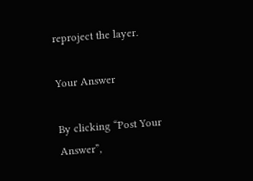reproject the layer.

Your Answer

By clicking “Post Your Answer”,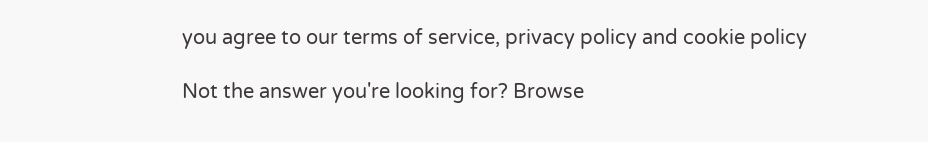you agree to our terms of service, privacy policy and cookie policy

Not the answer you're looking for? Browse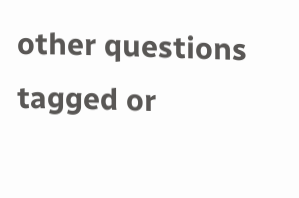other questions tagged or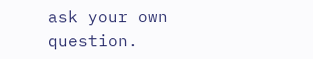ask your own question.